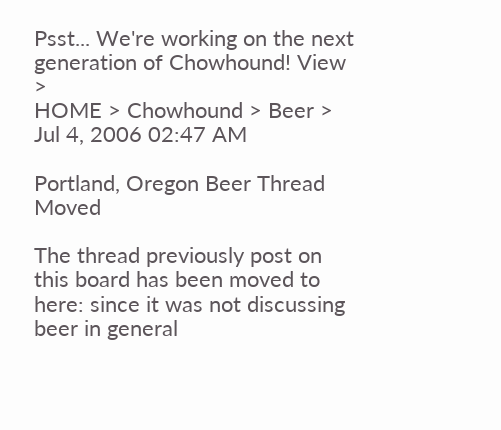Psst... We're working on the next generation of Chowhound! View >
HOME > Chowhound > Beer >
Jul 4, 2006 02:47 AM

Portland, Oregon Beer Thread Moved

The thread previously post on this board has been moved to here: since it was not discussing beer in general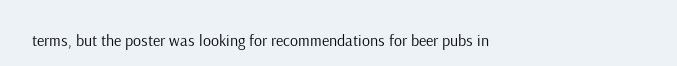terms, but the poster was looking for recommendations for beer pubs in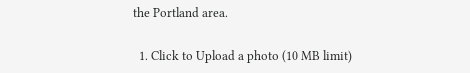the Portland area.

  1. Click to Upload a photo (10 MB limit)